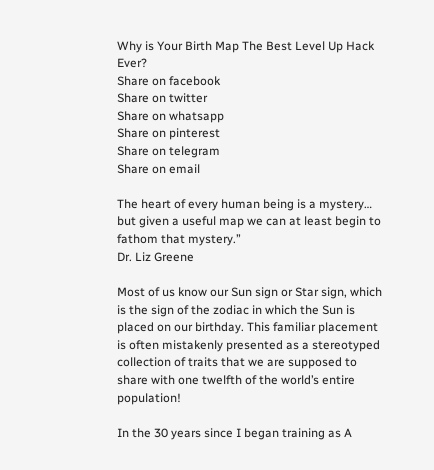Why is Your Birth Map The Best Level Up Hack Ever?
Share on facebook
Share on twitter
Share on whatsapp
Share on pinterest
Share on telegram
Share on email

The heart of every human being is a mystery… but given a useful map we can at least begin to fathom that mystery.”
Dr. Liz Greene

Most of us know our Sun sign or Star sign, which is the sign of the zodiac in which the Sun is placed on our birthday. This familiar placement is often mistakenly presented as a stereotyped collection of traits that we are supposed to share with one twelfth of the world’s entire population!

In the 30 years since I began training as A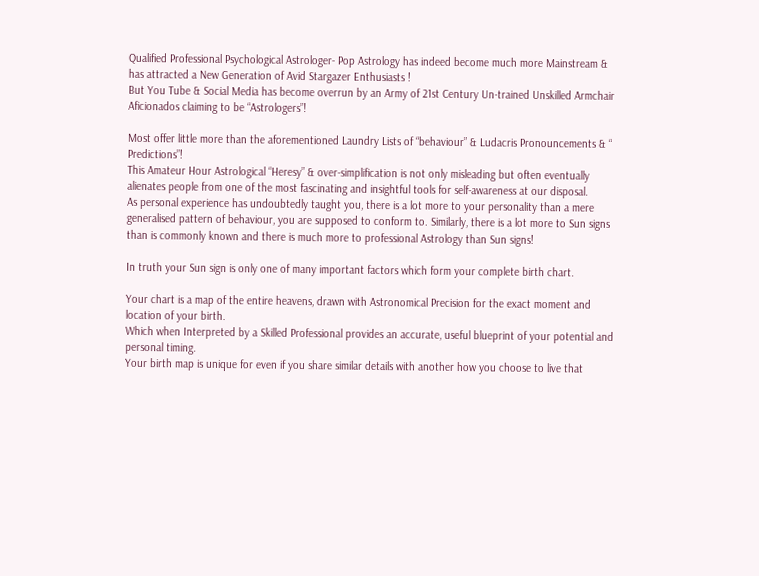Qualified Professional Psychological Astrologer- Pop Astrology has indeed become much more Mainstream & has attracted a New Generation of Avid Stargazer Enthusiasts !
But You Tube & Social Media has become overrun by an Army of 21st Century Un-trained Unskilled Armchair Aficionados claiming to be “Astrologers”!

Most offer little more than the aforementioned Laundry Lists of “behaviour” & Ludacris Pronouncements & “ Predictions”!
This Amateur Hour Astrological “Heresy” & over-simplification is not only misleading but often eventually alienates people from one of the most fascinating and insightful tools for self-awareness at our disposal.
As personal experience has undoubtedly taught you, there is a lot more to your personality than a mere generalised pattern of behaviour, you are supposed to conform to. Similarly, there is a lot more to Sun signs than is commonly known and there is much more to professional Astrology than Sun signs!

In truth your Sun sign is only one of many important factors which form your complete birth chart.

Your chart is a map of the entire heavens, drawn with Astronomical Precision for the exact moment and location of your birth.
Which when Interpreted by a Skilled Professional provides an accurate, useful blueprint of your potential and personal timing.
Your birth map is unique for even if you share similar details with another how you choose to live that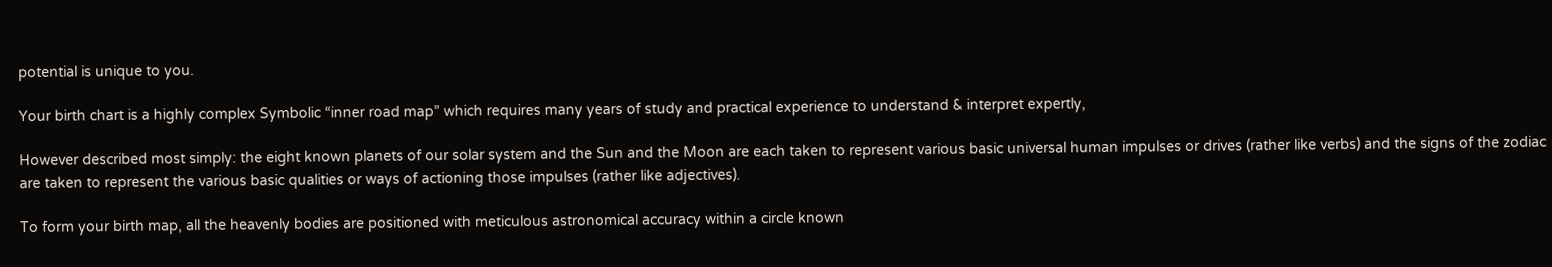potential is unique to you.

Your birth chart is a highly complex Symbolic “inner road map” which requires many years of study and practical experience to understand & interpret expertly,

However described most simply: the eight known planets of our solar system and the Sun and the Moon are each taken to represent various basic universal human impulses or drives (rather like verbs) and the signs of the zodiac are taken to represent the various basic qualities or ways of actioning those impulses (rather like adjectives).

To form your birth map, all the heavenly bodies are positioned with meticulous astronomical accuracy within a circle known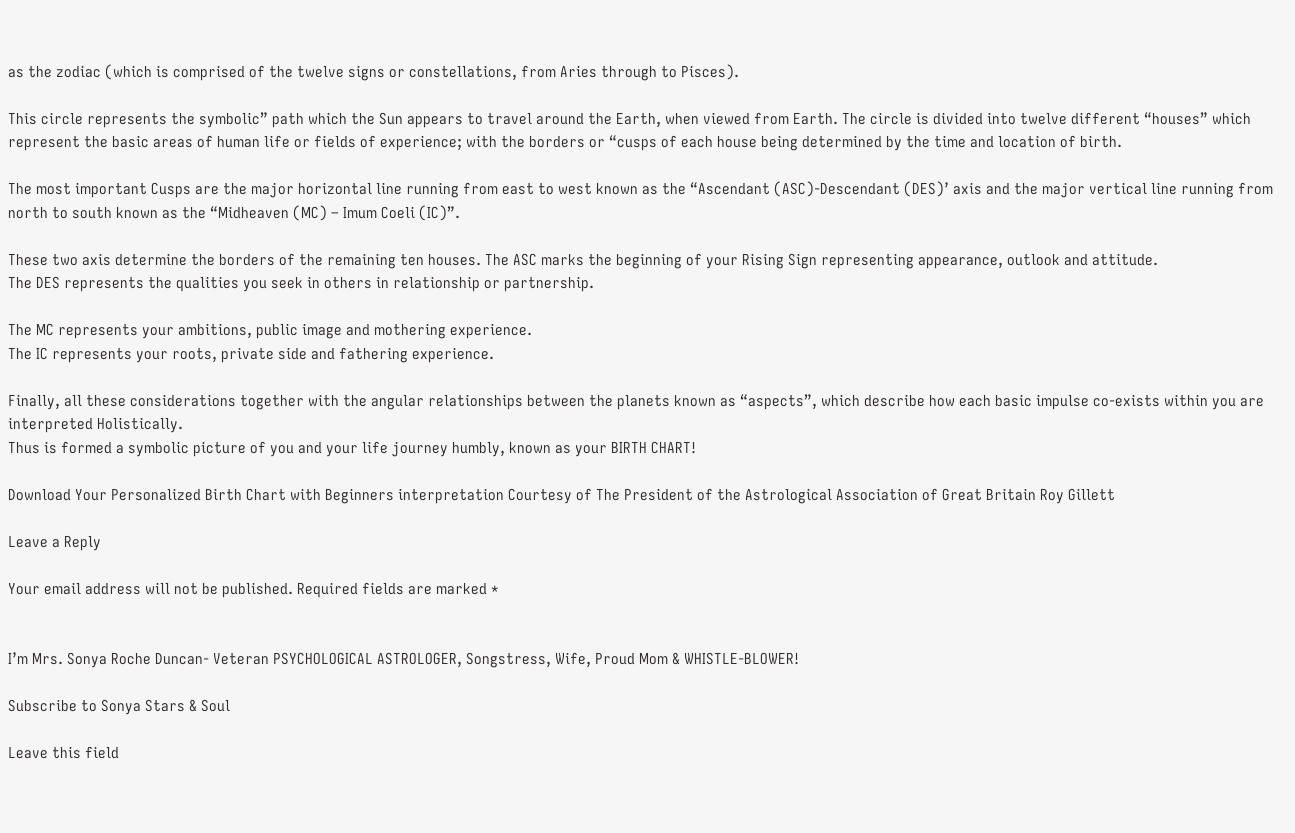as the zodiac (which is comprised of the twelve signs or constellations, from Aries through to Pisces).

This circle represents the symbolic” path which the Sun appears to travel around the Earth, when viewed from Earth. The circle is divided into twelve different “houses” which represent the basic areas of human life or fields of experience; with the borders or “cusps of each house being determined by the time and location of birth.

The most important Cusps are the major horizontal line running from east to west known as the “Ascendant (ASC)-Descendant (DES)’ axis and the major vertical line running from north to south known as the “Midheaven (MC) – Imum Coeli (IC)”.

These two axis determine the borders of the remaining ten houses. The ASC marks the beginning of your Rising Sign representing appearance, outlook and attitude.
The DES represents the qualities you seek in others in relationship or partnership.

The MC represents your ambitions, public image and mothering experience.
The IC represents your roots, private side and fathering experience.

Finally, all these considerations together with the angular relationships between the planets known as “aspects”, which describe how each basic impulse co-exists within you are interpreted Holistically.
Thus is formed a symbolic picture of you and your life journey humbly, known as your BIRTH CHART!

Download Your Personalized Birth Chart with Beginners interpretation Courtesy of The President of the Astrological Association of Great Britain Roy Gillett

Leave a Reply

Your email address will not be published. Required fields are marked *


I’m Mrs. Sonya Roche Duncan- Veteran PSYCHOLOGICAL ASTROLOGER, Songstress, Wife, Proud Mom & WHISTLE-BLOWER!

Subscribe to Sonya Stars & Soul

Leave this field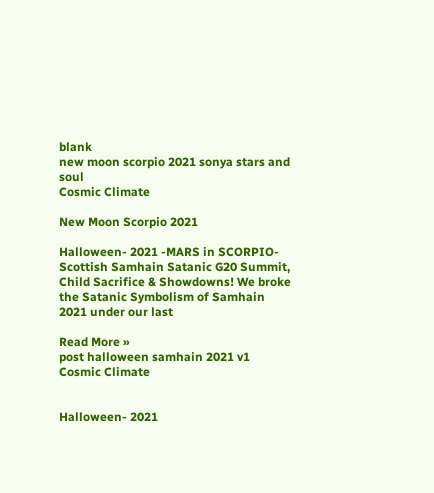blank
new moon scorpio 2021 sonya stars and soul
Cosmic Climate

New Moon Scorpio 2021

Halloween- 2021 -MARS in SCORPIO- Scottish Samhain Satanic G20 Summit, Child Sacrifice & Showdowns! We broke the Satanic Symbolism of Samhain 2021 under our last

Read More »
post halloween samhain 2021 v1
Cosmic Climate


Halloween- 2021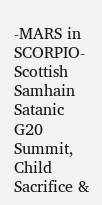-MARS in SCORPIO- Scottish Samhain Satanic G20 Summit, Child Sacrifice &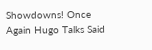Showdowns! Once Again Hugo Talks Said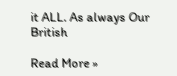it ALL. As always Our British

Read More »